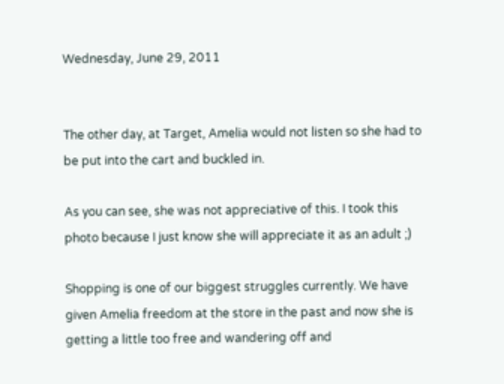Wednesday, June 29, 2011


The other day, at Target, Amelia would not listen so she had to be put into the cart and buckled in.

As you can see, she was not appreciative of this. I took this photo because I just know she will appreciate it as an adult ;)

Shopping is one of our biggest struggles currently. We have given Amelia freedom at the store in the past and now she is getting a little too free and wandering off and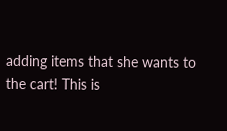adding items that she wants to the cart! This is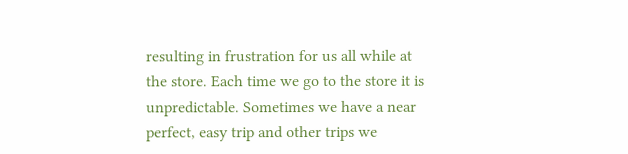resulting in frustration for us all while at the store. Each time we go to the store it is unpredictable. Sometimes we have a near perfect, easy trip and other trips we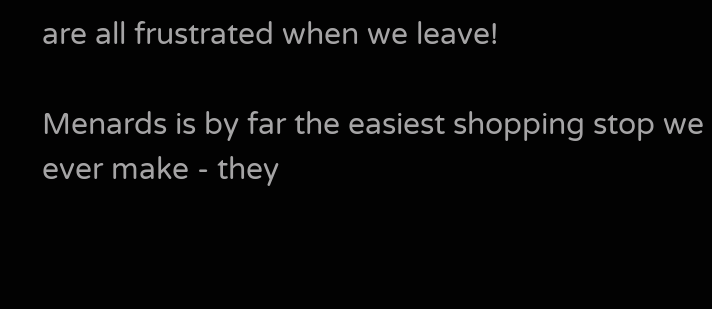are all frustrated when we leave!

Menards is by far the easiest shopping stop we ever make - they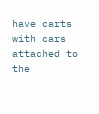have carts with cars attached to the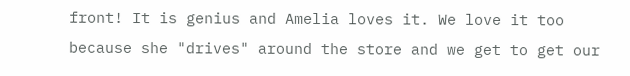front! It is genius and Amelia loves it. We love it too because she "drives" around the store and we get to get our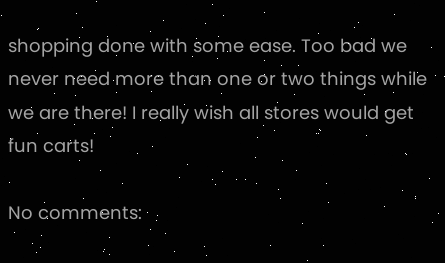shopping done with some ease. Too bad we never need more than one or two things while we are there! I really wish all stores would get fun carts!

No comments: